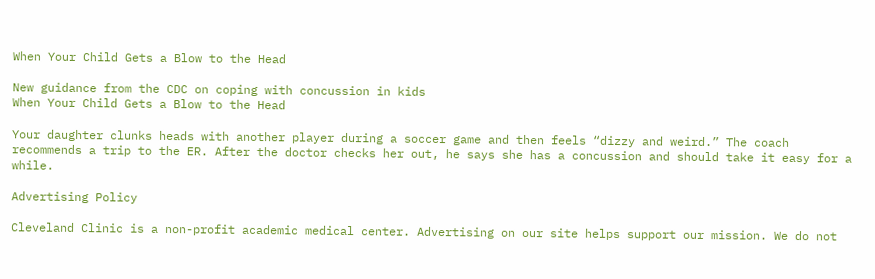When Your Child Gets a Blow to the Head

New guidance from the CDC on coping with concussion in kids
When Your Child Gets a Blow to the Head

Your daughter clunks heads with another player during a soccer game and then feels “dizzy and weird.” The coach recommends a trip to the ER. After the doctor checks her out, he says she has a concussion and should take it easy for a while.

Advertising Policy

Cleveland Clinic is a non-profit academic medical center. Advertising on our site helps support our mission. We do not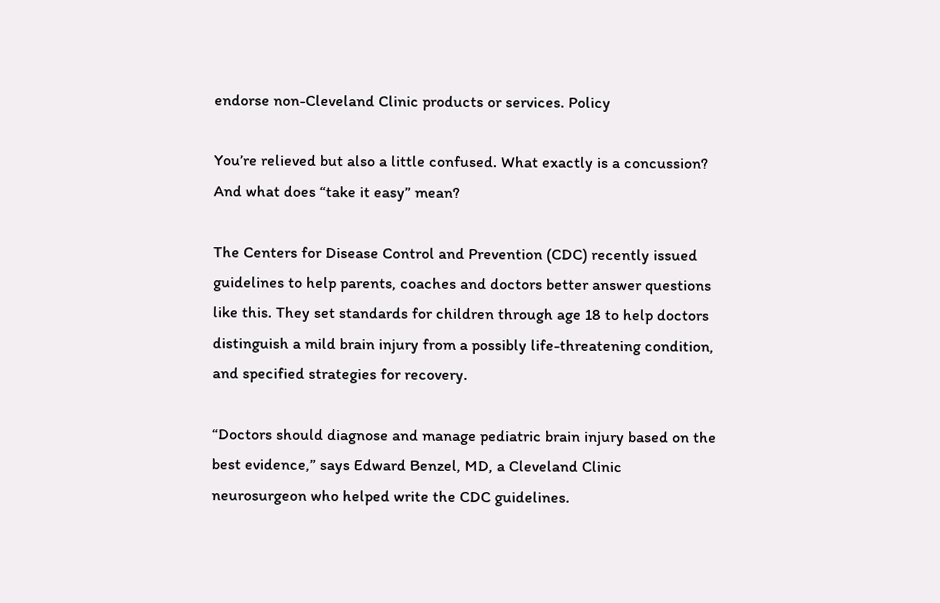endorse non-Cleveland Clinic products or services. Policy

You’re relieved but also a little confused. What exactly is a concussion? And what does “take it easy” mean?

The Centers for Disease Control and Prevention (CDC) recently issued guidelines to help parents, coaches and doctors better answer questions like this. They set standards for children through age 18 to help doctors distinguish a mild brain injury from a possibly life-threatening condition, and specified strategies for recovery.

“Doctors should diagnose and manage pediatric brain injury based on the best evidence,” says Edward Benzel, MD, a Cleveland Clinic neurosurgeon who helped write the CDC guidelines.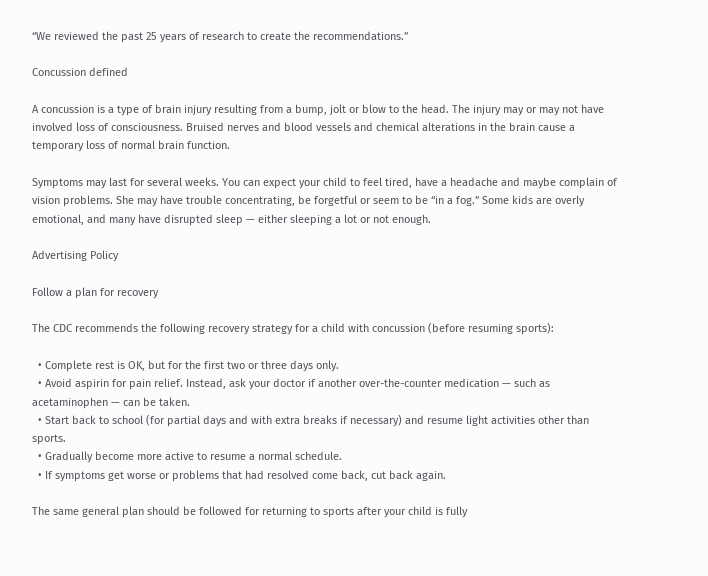“We reviewed the past 25 years of research to create the recommendations.”

Concussion defined

A concussion is a type of brain injury resulting from a bump, jolt or blow to the head. The injury may or may not have involved loss of consciousness. Bruised nerves and blood vessels and chemical alterations in the brain cause a temporary loss of normal brain function.

Symptoms may last for several weeks. You can expect your child to feel tired, have a headache and maybe complain of vision problems. She may have trouble concentrating, be forgetful or seem to be “in a fog.” Some kids are overly emotional, and many have disrupted sleep — either sleeping a lot or not enough.

Advertising Policy

Follow a plan for recovery

The CDC recommends the following recovery strategy for a child with concussion (before resuming sports):

  • Complete rest is OK, but for the first two or three days only.
  • Avoid aspirin for pain relief. Instead, ask your doctor if another over-the-counter medication — such as acetaminophen — can be taken.
  • Start back to school (for partial days and with extra breaks if necessary) and resume light activities other than sports.
  • Gradually become more active to resume a normal schedule.
  • If symptoms get worse or problems that had resolved come back, cut back again.

The same general plan should be followed for returning to sports after your child is fully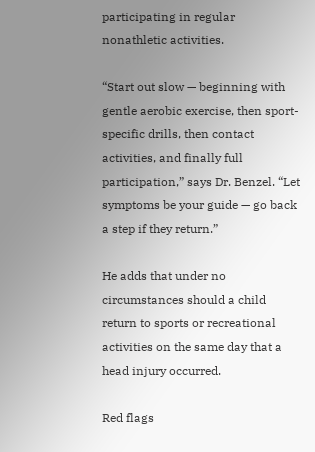participating in regular nonathletic activities.

“Start out slow — beginning with gentle aerobic exercise, then sport-specific drills, then contact activities, and finally full participation,” says Dr. Benzel. “Let symptoms be your guide — go back a step if they return.”

He adds that under no circumstances should a child return to sports or recreational activities on the same day that a head injury occurred.

Red flags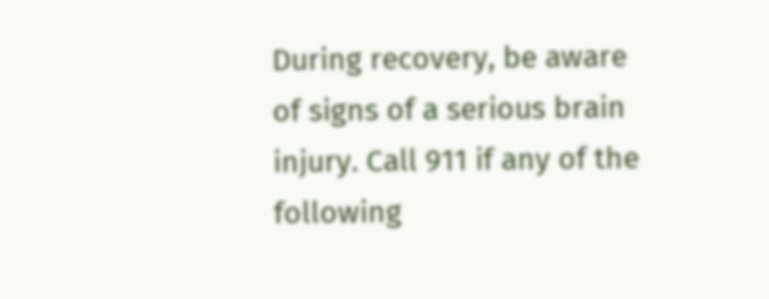During recovery, be aware of signs of a serious brain injury. Call 911 if any of the following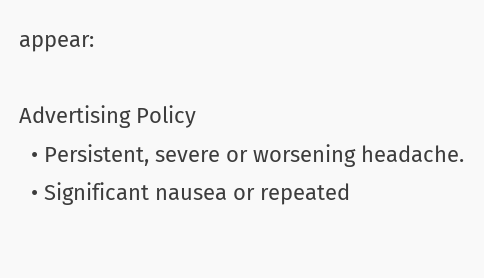appear:

Advertising Policy
  • Persistent, severe or worsening headache.
  • Significant nausea or repeated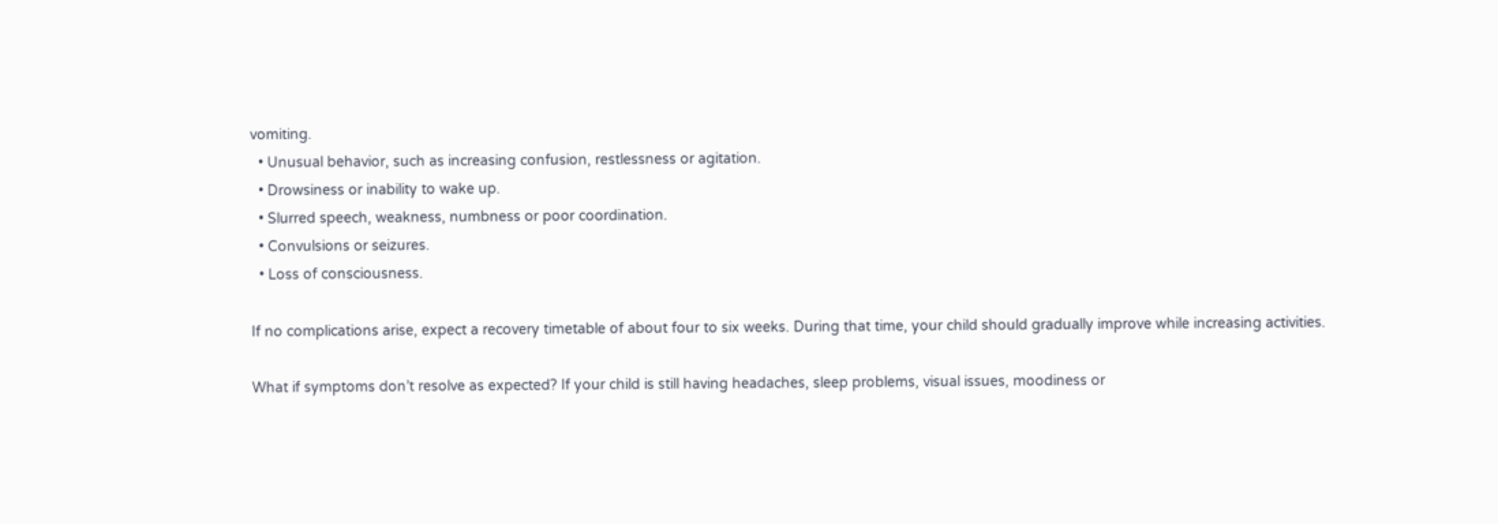vomiting.
  • Unusual behavior, such as increasing confusion, restlessness or agitation.
  • Drowsiness or inability to wake up.
  • Slurred speech, weakness, numbness or poor coordination.
  • Convulsions or seizures.
  • Loss of consciousness.

If no complications arise, expect a recovery timetable of about four to six weeks. During that time, your child should gradually improve while increasing activities.

What if symptoms don’t resolve as expected? If your child is still having headaches, sleep problems, visual issues, moodiness or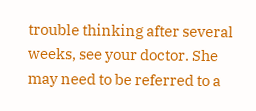trouble thinking after several weeks, see your doctor. She may need to be referred to a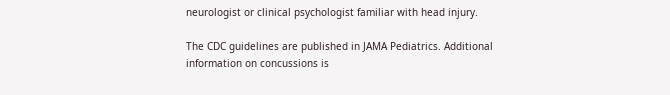neurologist or clinical psychologist familiar with head injury.

The CDC guidelines are published in JAMA Pediatrics. Additional information on concussions is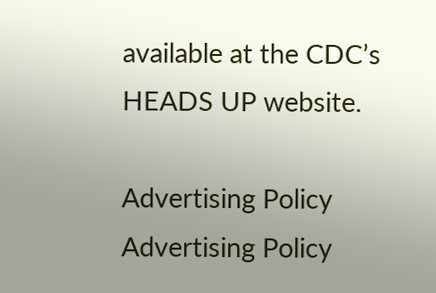available at the CDC’s HEADS UP website.

Advertising Policy
Advertising Policy